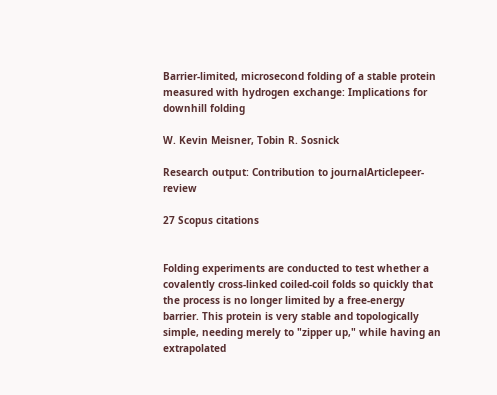Barrier-limited, microsecond folding of a stable protein measured with hydrogen exchange: Implications for downhill folding

W. Kevin Meisner, Tobin R. Sosnick

Research output: Contribution to journalArticlepeer-review

27 Scopus citations


Folding experiments are conducted to test whether a covalently cross-linked coiled-coil folds so quickly that the process is no longer limited by a free-energy barrier. This protein is very stable and topologically simple, needing merely to "zipper up," while having an extrapolated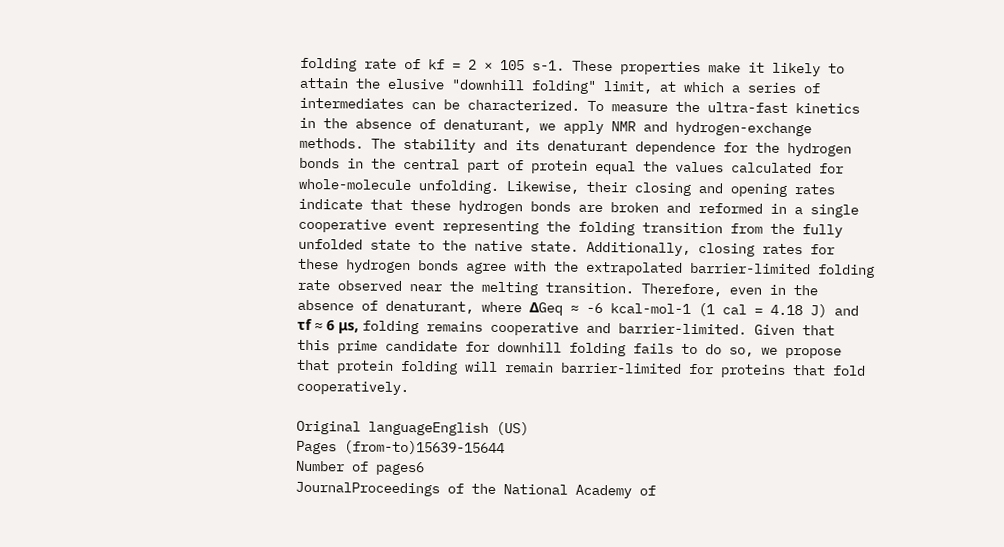folding rate of kf = 2 × 105 s-1. These properties make it likely to attain the elusive "downhill folding" limit, at which a series of intermediates can be characterized. To measure the ultra-fast kinetics in the absence of denaturant, we apply NMR and hydrogen-exchange methods. The stability and its denaturant dependence for the hydrogen bonds in the central part of protein equal the values calculated for whole-molecule unfolding. Likewise, their closing and opening rates indicate that these hydrogen bonds are broken and reformed in a single cooperative event representing the folding transition from the fully unfolded state to the native state. Additionally, closing rates for these hydrogen bonds agree with the extrapolated barrier-limited folding rate observed near the melting transition. Therefore, even in the absence of denaturant, where ΔGeq ≈ -6 kcal-mol-1 (1 cal = 4.18 J) and τf ≈ 6 μs, folding remains cooperative and barrier-limited. Given that this prime candidate for downhill folding fails to do so, we propose that protein folding will remain barrier-limited for proteins that fold cooperatively.

Original languageEnglish (US)
Pages (from-to)15639-15644
Number of pages6
JournalProceedings of the National Academy of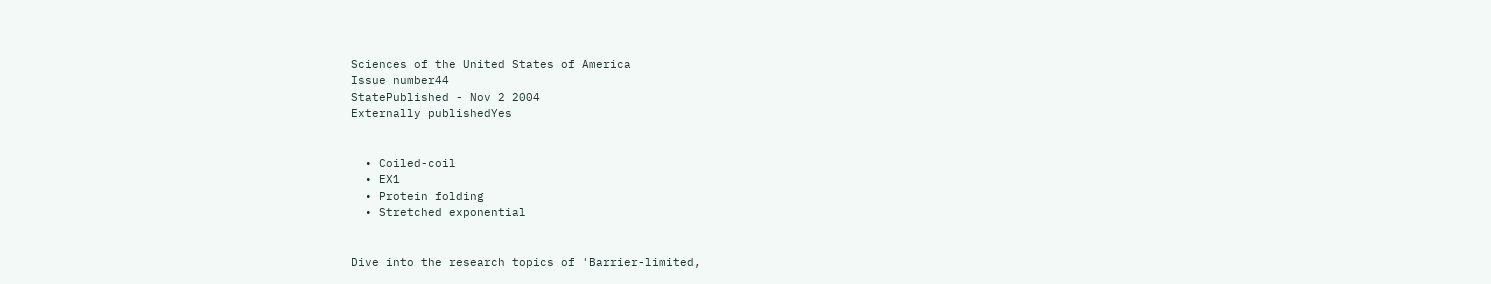Sciences of the United States of America
Issue number44
StatePublished - Nov 2 2004
Externally publishedYes


  • Coiled-coil
  • EX1
  • Protein folding
  • Stretched exponential


Dive into the research topics of 'Barrier-limited,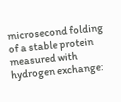microsecond folding of a stable protein measured with hydrogen exchange: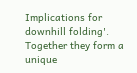Implications for downhill folding'. Together they form a unique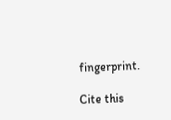fingerprint.

Cite this